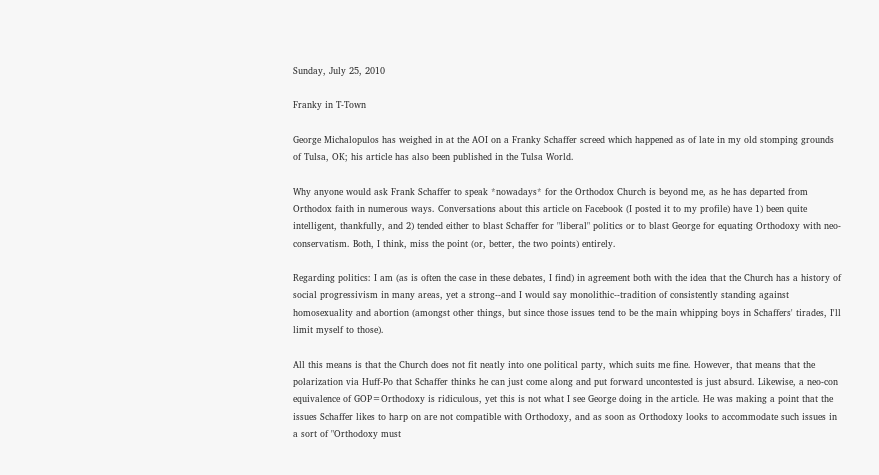Sunday, July 25, 2010

Franky in T-Town

George Michalopulos has weighed in at the AOI on a Franky Schaffer screed which happened as of late in my old stomping grounds of Tulsa, OK; his article has also been published in the Tulsa World.

Why anyone would ask Frank Schaffer to speak *nowadays* for the Orthodox Church is beyond me, as he has departed from Orthodox faith in numerous ways. Conversations about this article on Facebook (I posted it to my profile) have 1) been quite intelligent, thankfully, and 2) tended either to blast Schaffer for "liberal" politics or to blast George for equating Orthodoxy with neo-conservatism. Both, I think, miss the point (or, better, the two points) entirely.

Regarding politics: I am (as is often the case in these debates, I find) in agreement both with the idea that the Church has a history of social progressivism in many areas, yet a strong--and I would say monolithic--tradition of consistently standing against homosexuality and abortion (amongst other things, but since those issues tend to be the main whipping boys in Schaffers' tirades, I'll limit myself to those).

All this means is that the Church does not fit neatly into one political party, which suits me fine. However, that means that the polarization via Huff-Po that Schaffer thinks he can just come along and put forward uncontested is just absurd. Likewise, a neo-con equivalence of GOP=Orthodoxy is ridiculous, yet this is not what I see George doing in the article. He was making a point that the issues Schaffer likes to harp on are not compatible with Orthodoxy, and as soon as Orthodoxy looks to accommodate such issues in a sort of "Orthodoxy must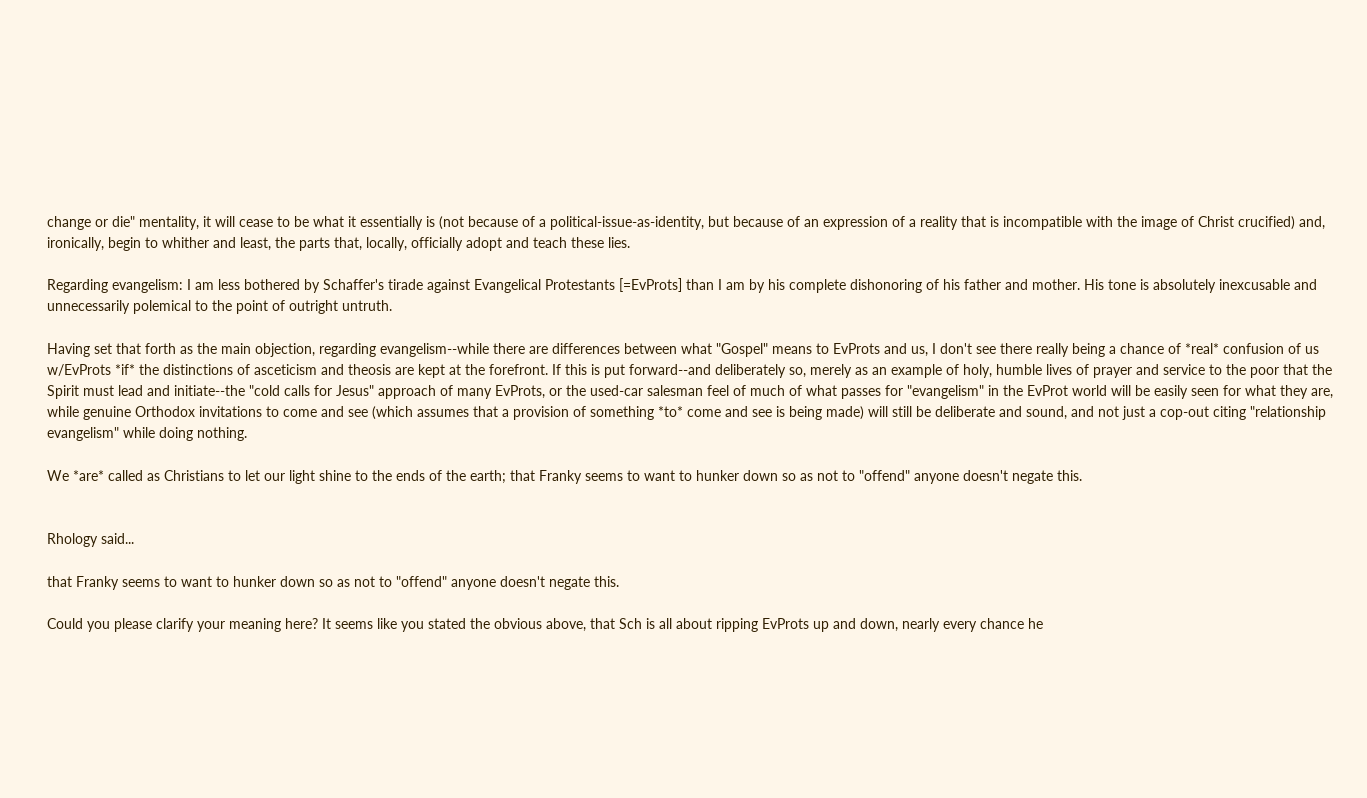change or die" mentality, it will cease to be what it essentially is (not because of a political-issue-as-identity, but because of an expression of a reality that is incompatible with the image of Christ crucified) and, ironically, begin to whither and least, the parts that, locally, officially adopt and teach these lies.

Regarding evangelism: I am less bothered by Schaffer's tirade against Evangelical Protestants [=EvProts] than I am by his complete dishonoring of his father and mother. His tone is absolutely inexcusable and unnecessarily polemical to the point of outright untruth.

Having set that forth as the main objection, regarding evangelism--while there are differences between what "Gospel" means to EvProts and us, I don't see there really being a chance of *real* confusion of us w/EvProts *if* the distinctions of asceticism and theosis are kept at the forefront. If this is put forward--and deliberately so, merely as an example of holy, humble lives of prayer and service to the poor that the Spirit must lead and initiate--the "cold calls for Jesus" approach of many EvProts, or the used-car salesman feel of much of what passes for "evangelism" in the EvProt world will be easily seen for what they are, while genuine Orthodox invitations to come and see (which assumes that a provision of something *to* come and see is being made) will still be deliberate and sound, and not just a cop-out citing "relationship evangelism" while doing nothing.

We *are* called as Christians to let our light shine to the ends of the earth; that Franky seems to want to hunker down so as not to "offend" anyone doesn't negate this.


Rhology said...

that Franky seems to want to hunker down so as not to "offend" anyone doesn't negate this.

Could you please clarify your meaning here? It seems like you stated the obvious above, that Sch is all about ripping EvProts up and down, nearly every chance he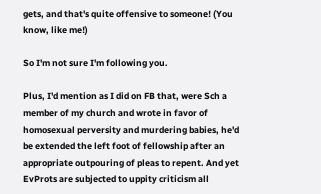gets, and that's quite offensive to someone! (You know, like me!)

So I'm not sure I'm following you.

Plus, I'd mention as I did on FB that, were Sch a member of my church and wrote in favor of homosexual perversity and murdering babies, he'd be extended the left foot of fellowship after an appropriate outpouring of pleas to repent. And yet EvProts are subjected to uppity criticism all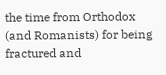the time from Orthodox (and Romanists) for being fractured and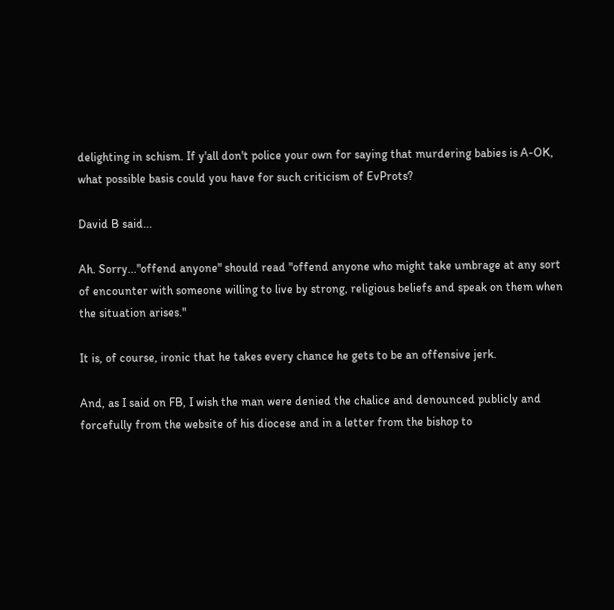delighting in schism. If y'all don't police your own for saying that murdering babies is A-OK, what possible basis could you have for such criticism of EvProts?

David B said...

Ah. Sorry..."offend anyone" should read "offend anyone who might take umbrage at any sort of encounter with someone willing to live by strong, religious beliefs and speak on them when the situation arises."

It is, of course, ironic that he takes every chance he gets to be an offensive jerk.

And, as I said on FB, I wish the man were denied the chalice and denounced publicly and forcefully from the website of his diocese and in a letter from the bishop to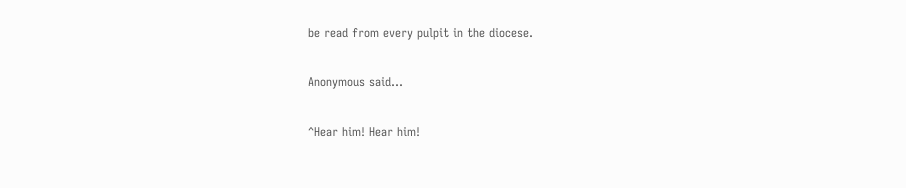be read from every pulpit in the diocese.

Anonymous said...

^Hear him! Hear him!